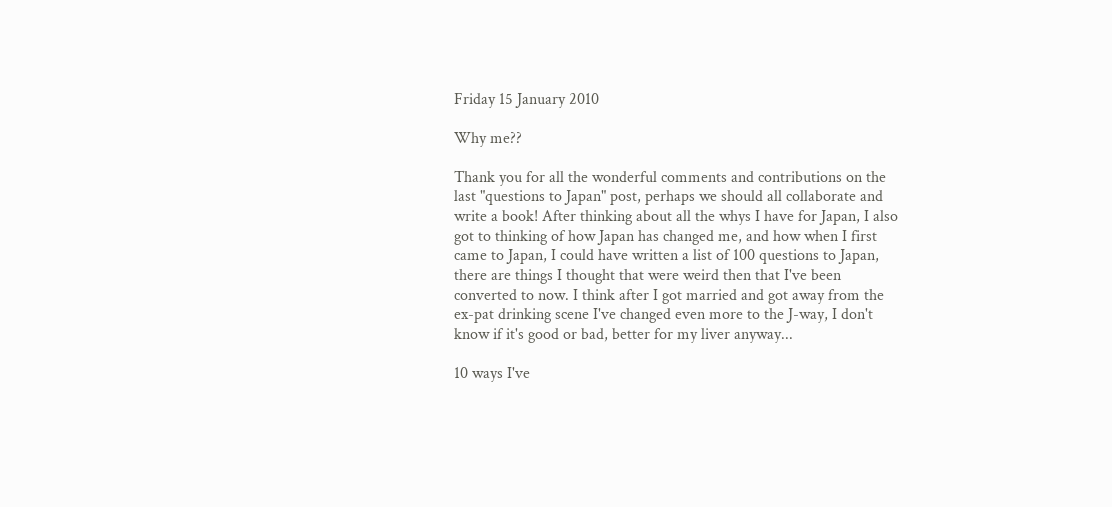Friday 15 January 2010

Why me??

Thank you for all the wonderful comments and contributions on the last "questions to Japan" post, perhaps we should all collaborate and write a book! After thinking about all the whys I have for Japan, I also got to thinking of how Japan has changed me, and how when I first came to Japan, I could have written a list of 100 questions to Japan, there are things I thought that were weird then that I've been converted to now. I think after I got married and got away from the ex-pat drinking scene I've changed even more to the J-way, I don't know if it's good or bad, better for my liver anyway...

10 ways I've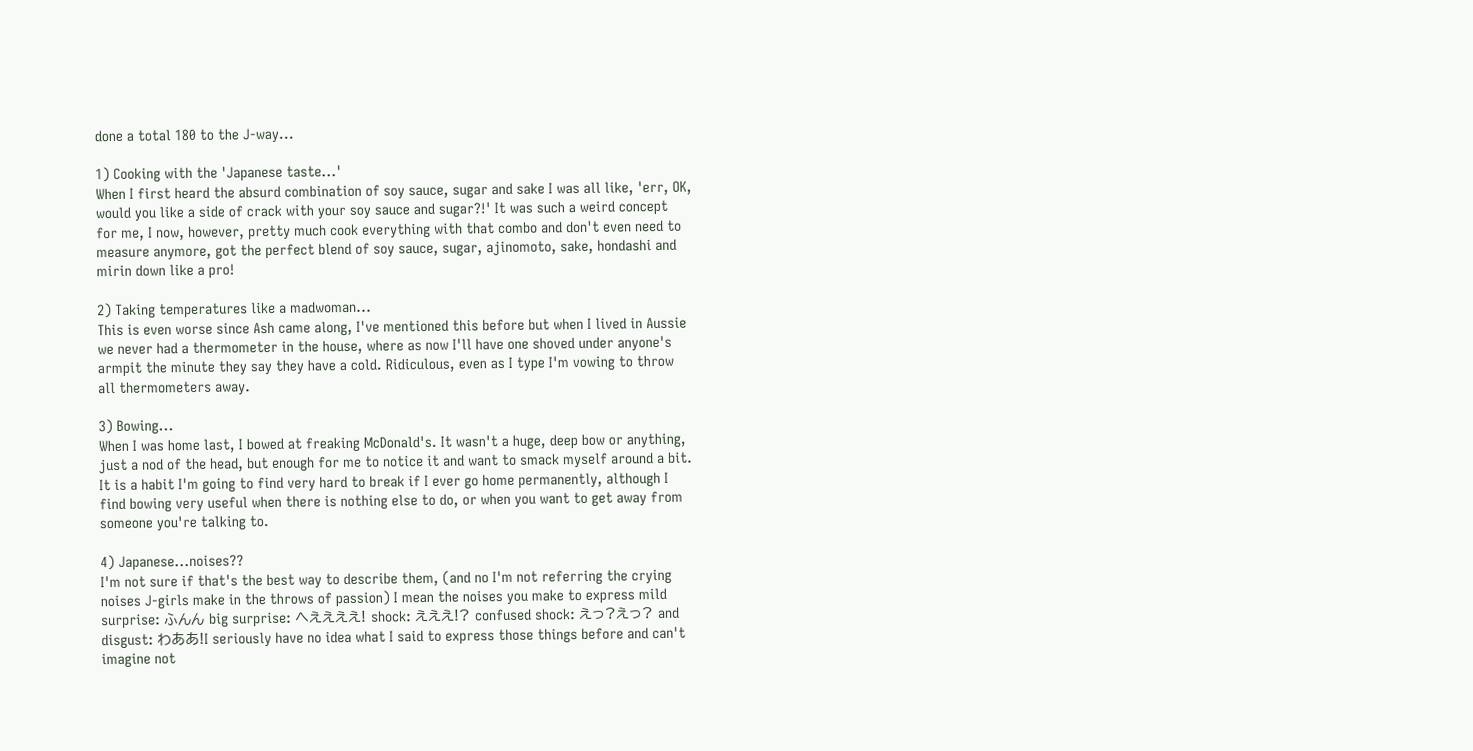done a total 180 to the J-way...

1) Cooking with the 'Japanese taste...'
When I first heard the absurd combination of soy sauce, sugar and sake I was all like, 'err, OK, would you like a side of crack with your soy sauce and sugar?!' It was such a weird concept for me, I now, however, pretty much cook everything with that combo and don't even need to measure anymore, got the perfect blend of soy sauce, sugar, ajinomoto, sake, hondashi and mirin down like a pro!

2) Taking temperatures like a madwoman...
This is even worse since Ash came along, I've mentioned this before but when I lived in Aussie we never had a thermometer in the house, where as now I'll have one shoved under anyone's armpit the minute they say they have a cold. Ridiculous, even as I type I'm vowing to throw all thermometers away.

3) Bowing...
When I was home last, I bowed at freaking McDonald's. It wasn't a huge, deep bow or anything, just a nod of the head, but enough for me to notice it and want to smack myself around a bit. It is a habit I'm going to find very hard to break if I ever go home permanently, although I find bowing very useful when there is nothing else to do, or when you want to get away from someone you're talking to.

4) Japanese...noises??
I'm not sure if that's the best way to describe them, (and no I'm not referring the crying noises J-girls make in the throws of passion) I mean the noises you make to express mild surprise: ふんん big surprise: へええええ! shock: えええ!? confused shock: えっ?えっ? and disgust: わああ!I seriously have no idea what I said to express those things before and can't imagine not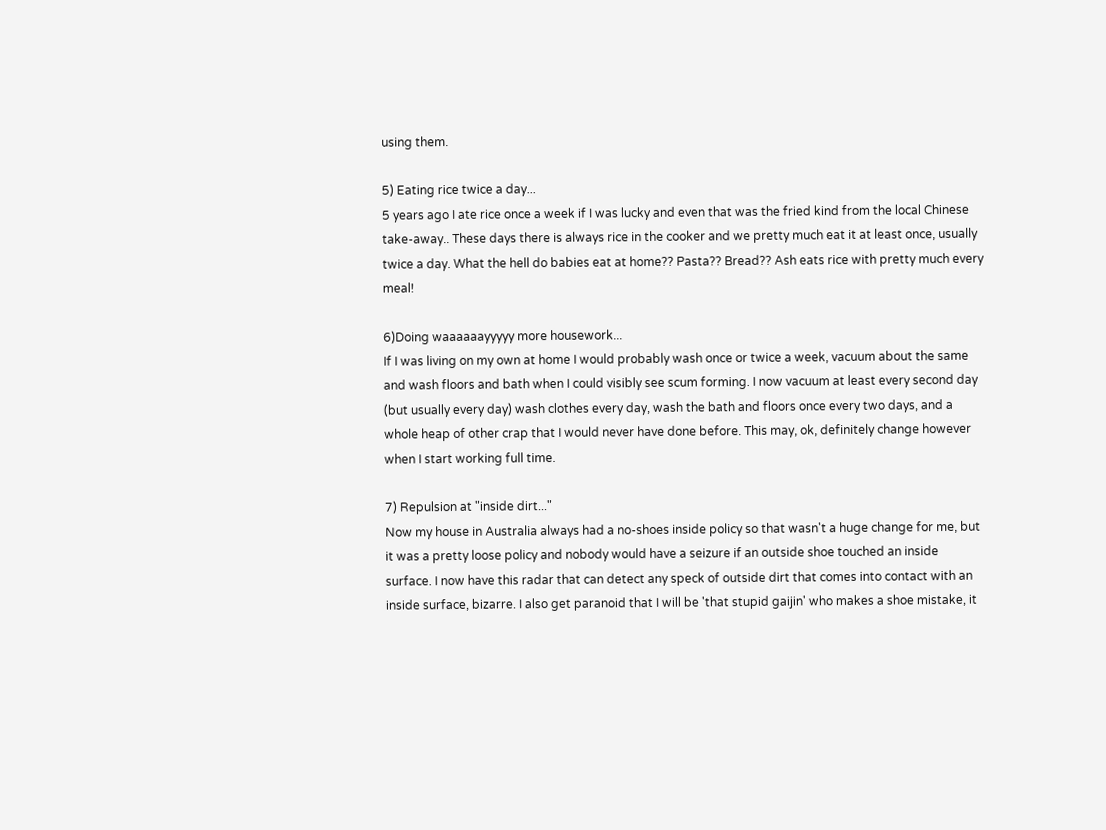using them.

5) Eating rice twice a day...
5 years ago I ate rice once a week if I was lucky and even that was the fried kind from the local Chinese take-away.. These days there is always rice in the cooker and we pretty much eat it at least once, usually twice a day. What the hell do babies eat at home?? Pasta?? Bread?? Ash eats rice with pretty much every meal!

6)Doing waaaaaayyyyy more housework...
If I was living on my own at home I would probably wash once or twice a week, vacuum about the same and wash floors and bath when I could visibly see scum forming. I now vacuum at least every second day (but usually every day) wash clothes every day, wash the bath and floors once every two days, and a whole heap of other crap that I would never have done before. This may, ok, definitely change however when I start working full time.

7) Repulsion at "inside dirt..."
Now my house in Australia always had a no-shoes inside policy so that wasn't a huge change for me, but it was a pretty loose policy and nobody would have a seizure if an outside shoe touched an inside surface. I now have this radar that can detect any speck of outside dirt that comes into contact with an inside surface, bizarre. I also get paranoid that I will be 'that stupid gaijin' who makes a shoe mistake, it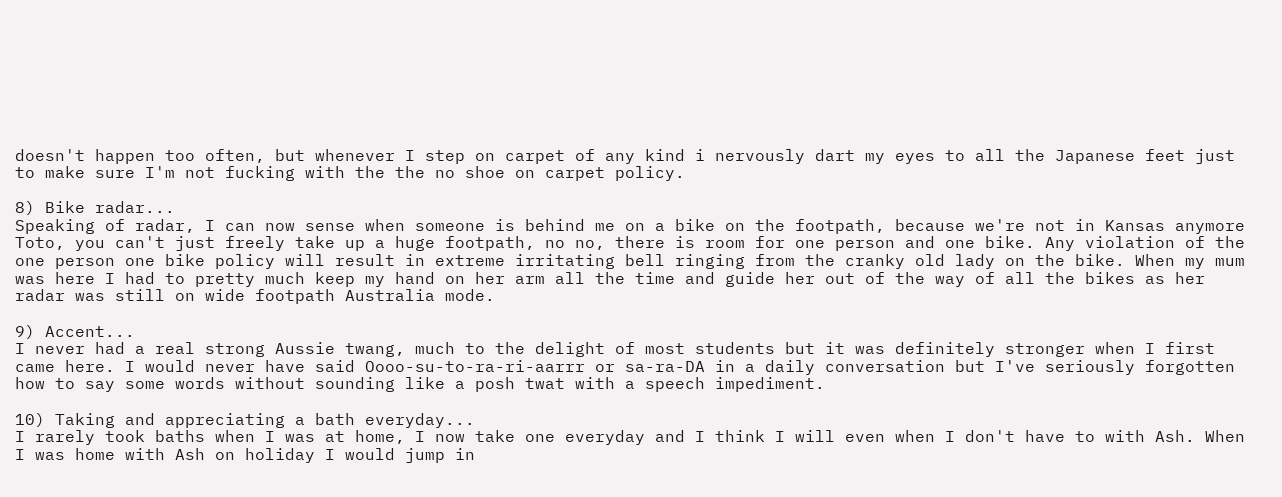doesn't happen too often, but whenever I step on carpet of any kind i nervously dart my eyes to all the Japanese feet just to make sure I'm not fucking with the the no shoe on carpet policy.

8) Bike radar...
Speaking of radar, I can now sense when someone is behind me on a bike on the footpath, because we're not in Kansas anymore Toto, you can't just freely take up a huge footpath, no no, there is room for one person and one bike. Any violation of the one person one bike policy will result in extreme irritating bell ringing from the cranky old lady on the bike. When my mum was here I had to pretty much keep my hand on her arm all the time and guide her out of the way of all the bikes as her radar was still on wide footpath Australia mode.

9) Accent...
I never had a real strong Aussie twang, much to the delight of most students but it was definitely stronger when I first came here. I would never have said Oooo-su-to-ra-ri-aarrr or sa-ra-DA in a daily conversation but I've seriously forgotten how to say some words without sounding like a posh twat with a speech impediment.

10) Taking and appreciating a bath everyday...
I rarely took baths when I was at home, I now take one everyday and I think I will even when I don't have to with Ash. When I was home with Ash on holiday I would jump in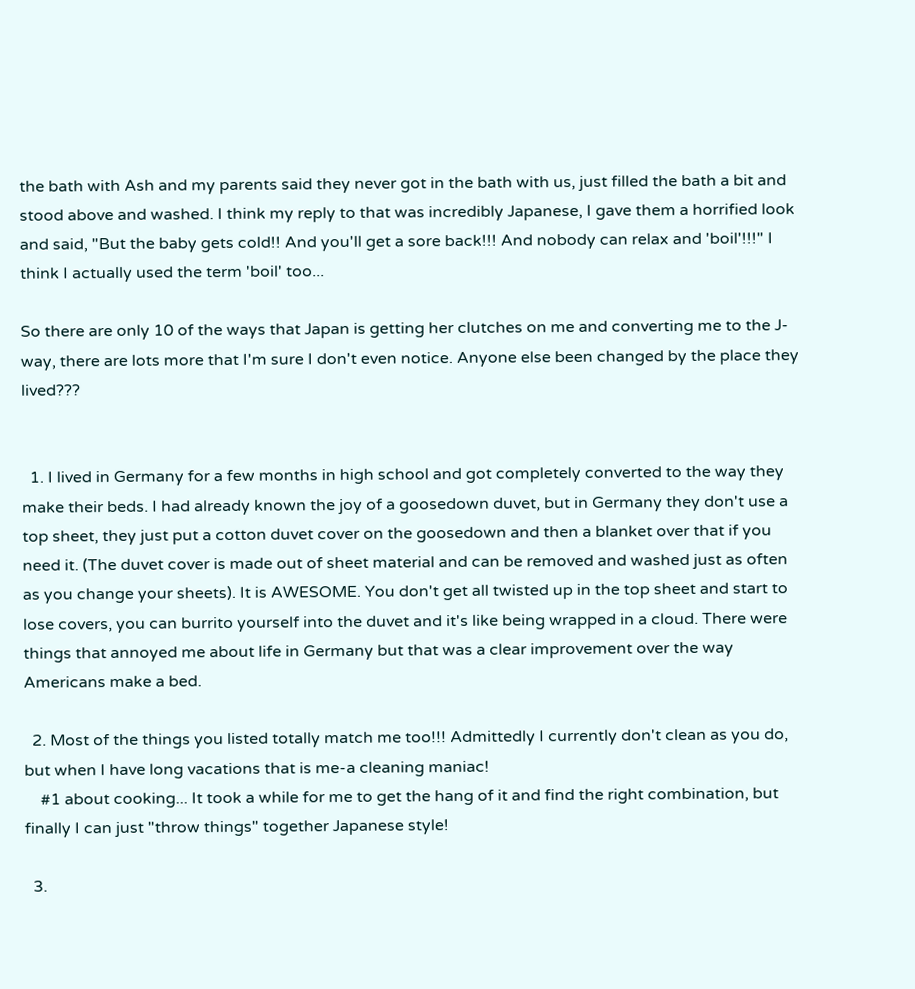the bath with Ash and my parents said they never got in the bath with us, just filled the bath a bit and stood above and washed. I think my reply to that was incredibly Japanese, I gave them a horrified look and said, "But the baby gets cold!! And you'll get a sore back!!! And nobody can relax and 'boil'!!!" I think I actually used the term 'boil' too...

So there are only 10 of the ways that Japan is getting her clutches on me and converting me to the J-way, there are lots more that I'm sure I don't even notice. Anyone else been changed by the place they lived???


  1. I lived in Germany for a few months in high school and got completely converted to the way they make their beds. I had already known the joy of a goosedown duvet, but in Germany they don't use a top sheet, they just put a cotton duvet cover on the goosedown and then a blanket over that if you need it. (The duvet cover is made out of sheet material and can be removed and washed just as often as you change your sheets). It is AWESOME. You don't get all twisted up in the top sheet and start to lose covers, you can burrito yourself into the duvet and it's like being wrapped in a cloud. There were things that annoyed me about life in Germany but that was a clear improvement over the way Americans make a bed.

  2. Most of the things you listed totally match me too!!! Admittedly I currently don't clean as you do, but when I have long vacations that is me-a cleaning maniac!
    #1 about cooking... It took a while for me to get the hang of it and find the right combination, but finally I can just "throw things" together Japanese style!

  3.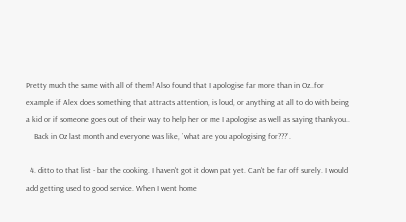Pretty much the same with all of them! Also found that I apologise far more than in Oz..for example if Alex does something that attracts attention, is loud, or anything at all to do with being a kid or if someone goes out of their way to help her or me I apologise as well as saying thankyou..
    Back in Oz last month and everyone was like, `what are you apologising for???`.

  4. ditto to that list - bar the cooking. I haven't got it down pat yet. Can't be far off surely. I would add getting used to good service. When I went home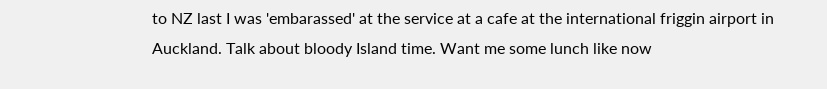to NZ last I was 'embarassed' at the service at a cafe at the international friggin airport in Auckland. Talk about bloody Island time. Want me some lunch like now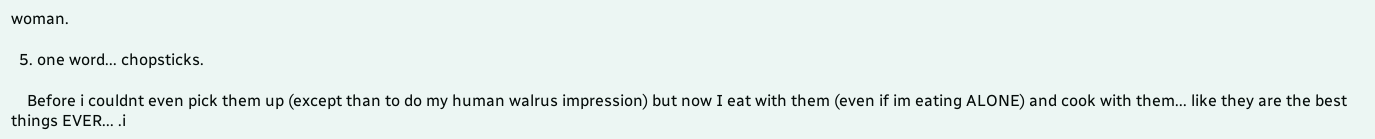woman.

  5. one word... chopsticks.

    Before i couldnt even pick them up (except than to do my human walrus impression) but now I eat with them (even if im eating ALONE) and cook with them... like they are the best things EVER... .i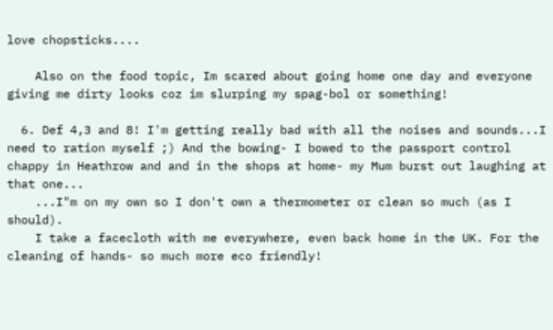love chopsticks....

    Also on the food topic, Im scared about going home one day and everyone giving me dirty looks coz im slurping my spag-bol or something!

  6. Def 4,3 and 8! I'm getting really bad with all the noises and sounds...I need to ration myself ;) And the bowing- I bowed to the passport control chappy in Heathrow and and in the shops at home- my Mum burst out laughing at that one...
    ...I"m on my own so I don't own a thermometer or clean so much (as I should).
    I take a facecloth with me everywhere, even back home in the UK. For the cleaning of hands- so much more eco friendly!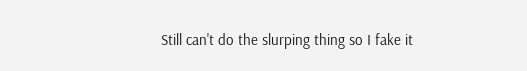Still can't do the slurping thing so I fake it